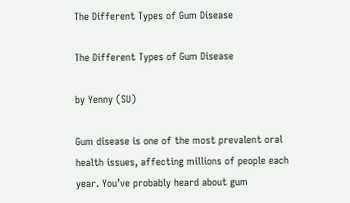The Different Types of Gum Disease

The Different Types of Gum Disease

by Yenny (SU)

Gum disease is one of the most prevalent oral health issues, affecting millions of people each year. You’ve probably heard about gum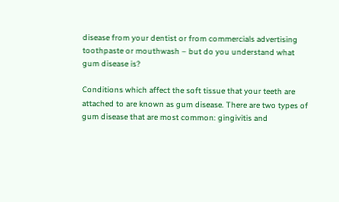disease from your dentist or from commercials advertising toothpaste or mouthwash – but do you understand what gum disease is?

Conditions which affect the soft tissue that your teeth are attached to are known as gum disease. There are two types of gum disease that are most common: gingivitis and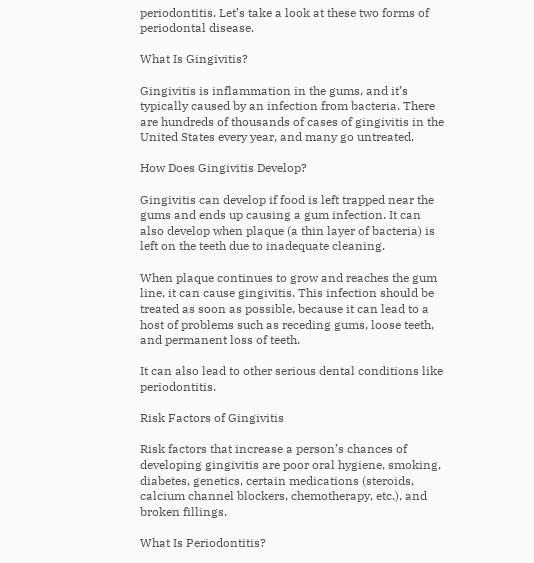periodontitis. Let’s take a look at these two forms of periodontal disease.

What Is Gingivitis?

Gingivitis is inflammation in the gums, and it’s typically caused by an infection from bacteria. There are hundreds of thousands of cases of gingivitis in the United States every year, and many go untreated.

How Does Gingivitis Develop?

Gingivitis can develop if food is left trapped near the gums and ends up causing a gum infection. It can also develop when plaque (a thin layer of bacteria) is left on the teeth due to inadequate cleaning.

When plaque continues to grow and reaches the gum line, it can cause gingivitis. This infection should be treated as soon as possible, because it can lead to a host of problems such as receding gums, loose teeth, and permanent loss of teeth.

It can also lead to other serious dental conditions like periodontitis.

Risk Factors of Gingivitis

Risk factors that increase a person’s chances of developing gingivitis are poor oral hygiene, smoking, diabetes, genetics, certain medications (steroids, calcium channel blockers, chemotherapy, etc.), and broken fillings.

What Is Periodontitis?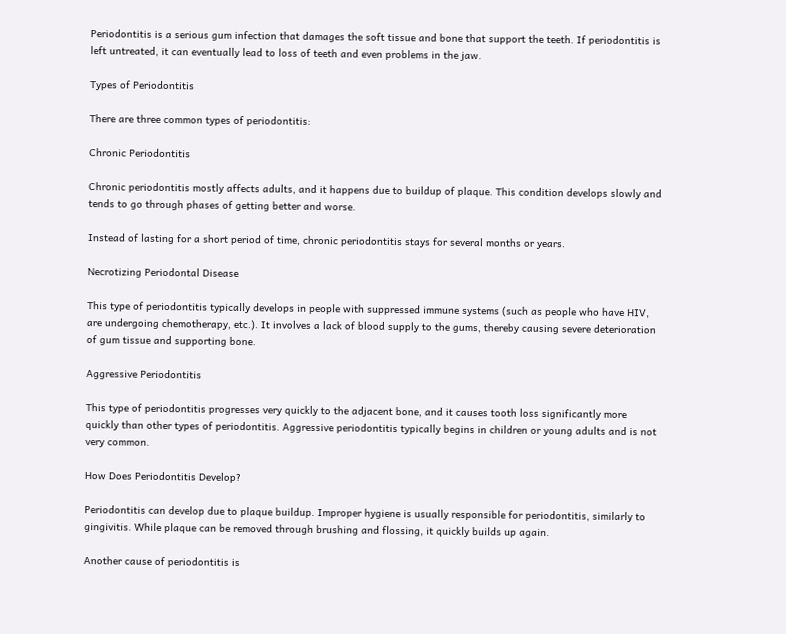Periodontitis is a serious gum infection that damages the soft tissue and bone that support the teeth. If periodontitis is left untreated, it can eventually lead to loss of teeth and even problems in the jaw.

Types of Periodontitis

There are three common types of periodontitis:

Chronic Periodontitis

Chronic periodontitis mostly affects adults, and it happens due to buildup of plaque. This condition develops slowly and tends to go through phases of getting better and worse.

Instead of lasting for a short period of time, chronic periodontitis stays for several months or years.

Necrotizing Periodontal Disease

This type of periodontitis typically develops in people with suppressed immune systems (such as people who have HIV, are undergoing chemotherapy, etc.). It involves a lack of blood supply to the gums, thereby causing severe deterioration of gum tissue and supporting bone.

Aggressive Periodontitis

This type of periodontitis progresses very quickly to the adjacent bone, and it causes tooth loss significantly more quickly than other types of periodontitis. Aggressive periodontitis typically begins in children or young adults and is not very common.

How Does Periodontitis Develop?

Periodontitis can develop due to plaque buildup. Improper hygiene is usually responsible for periodontitis, similarly to gingivitis. While plaque can be removed through brushing and flossing, it quickly builds up again.

Another cause of periodontitis is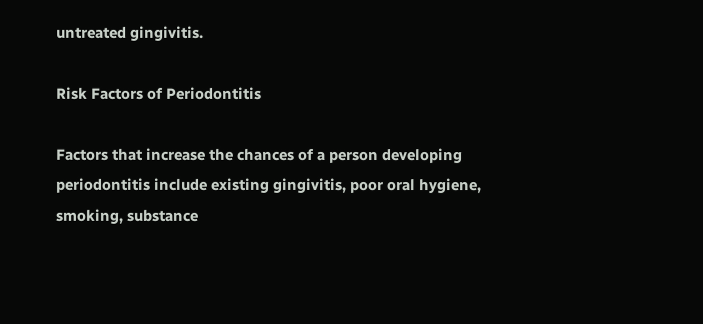untreated gingivitis.

Risk Factors of Periodontitis

Factors that increase the chances of a person developing periodontitis include existing gingivitis, poor oral hygiene, smoking, substance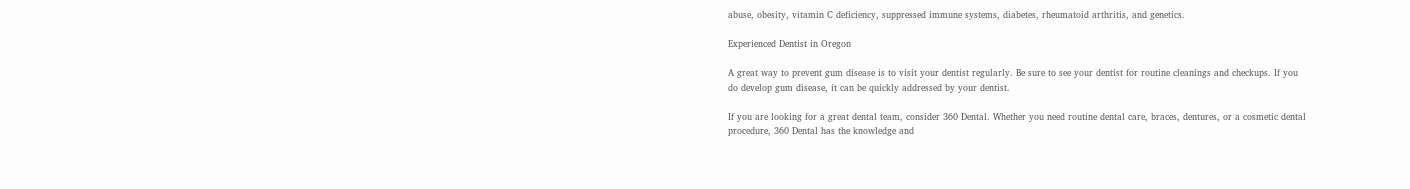abuse, obesity, vitamin C deficiency, suppressed immune systems, diabetes, rheumatoid arthritis, and genetics.

Experienced Dentist in Oregon

A great way to prevent gum disease is to visit your dentist regularly. Be sure to see your dentist for routine cleanings and checkups. If you do develop gum disease, it can be quickly addressed by your dentist.

If you are looking for a great dental team, consider 360 Dental. Whether you need routine dental care, braces, dentures, or a cosmetic dental procedure, 360 Dental has the knowledge and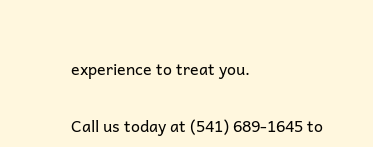experience to treat you.

Call us today at (541) 689-1645 to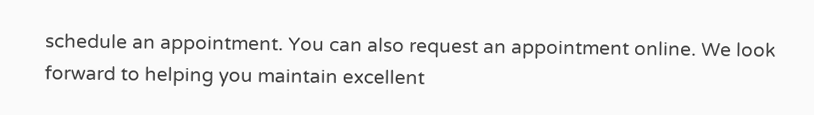schedule an appointment. You can also request an appointment online. We look forward to helping you maintain excellent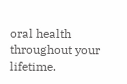oral health throughout your lifetime.